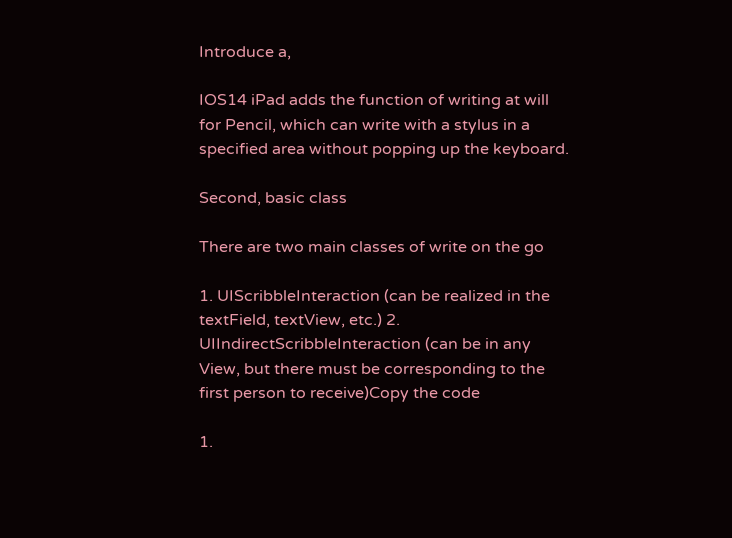Introduce a,

IOS14 iPad adds the function of writing at will for Pencil, which can write with a stylus in a specified area without popping up the keyboard.

Second, basic class

There are two main classes of write on the go

1. UIScribbleInteraction (can be realized in the textField, textView, etc.) 2. UIIndirectScribbleInteraction (can be in any View, but there must be corresponding to the first person to receive)Copy the code

1.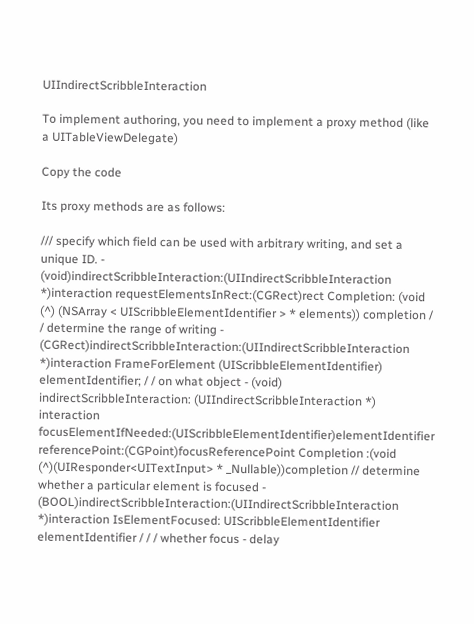UIIndirectScribbleInteraction

To implement authoring, you need to implement a proxy method (like a UITableViewDelegate)

Copy the code

Its proxy methods are as follows:

/// specify which field can be used with arbitrary writing, and set a unique ID. - (void)indirectScribbleInteraction:(UIIndirectScribbleInteraction *)interaction requestElementsInRect:(CGRect)rect Completion: (void (^) (NSArray < UIScribbleElementIdentifier > * elements)) completion / / determine the range of writing - (CGRect)indirectScribbleInteraction:(UIIndirectScribbleInteraction *)interaction FrameForElement (UIScribbleElementIdentifier) elementIdentifier; / / on what object - (void) indirectScribbleInteraction: (UIIndirectScribbleInteraction *) interaction focusElementIfNeeded:(UIScribbleElementIdentifier)elementIdentifier referencePoint:(CGPoint)focusReferencePoint Completion :(void (^)(UIResponder<UITextInput> * _Nullable))completion // determine whether a particular element is focused - (BOOL)indirectScribbleInteraction:(UIIndirectScribbleInteraction *)interaction IsElementFocused: UIScribbleElementIdentifier elementIdentifier / / / whether focus - delay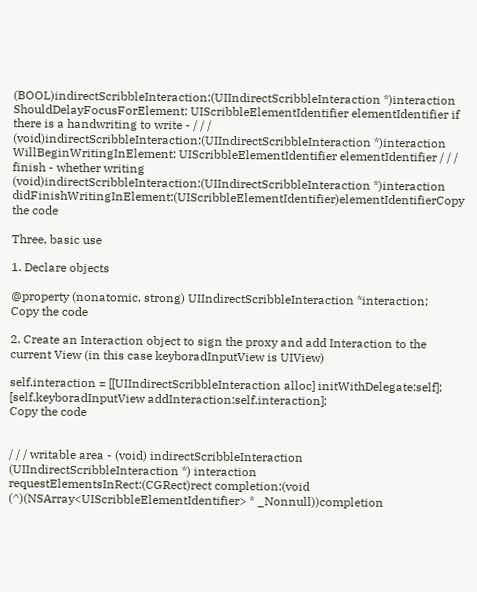(BOOL)indirectScribbleInteraction:(UIIndirectScribbleInteraction *)interaction ShouldDelayFocusForElement: UIScribbleElementIdentifier elementIdentifier if there is a handwriting to write - / / / (void)indirectScribbleInteraction:(UIIndirectScribbleInteraction *)interaction WillBeginWritingInElement: UIScribbleElementIdentifier elementIdentifier / / / finish - whether writing (void)indirectScribbleInteraction:(UIIndirectScribbleInteraction *)interaction didFinishWritingInElement:(UIScribbleElementIdentifier)elementIdentifierCopy the code

Three, basic use

1. Declare objects

@property (nonatomic, strong) UIIndirectScribbleInteraction *interaction;
Copy the code

2. Create an Interaction object to sign the proxy and add Interaction to the current View (in this case keyboradInputView is UIView)

self.interaction = [[UIIndirectScribbleInteraction alloc] initWithDelegate:self];
[self.keyboradInputView addInteraction:self.interaction];
Copy the code


/ / / writable area - (void) indirectScribbleInteraction (UIIndirectScribbleInteraction *) interaction requestElementsInRect:(CGRect)rect completion:(void (^)(NSArray<UIScribbleElementIdentifier> * _Nonnull))completion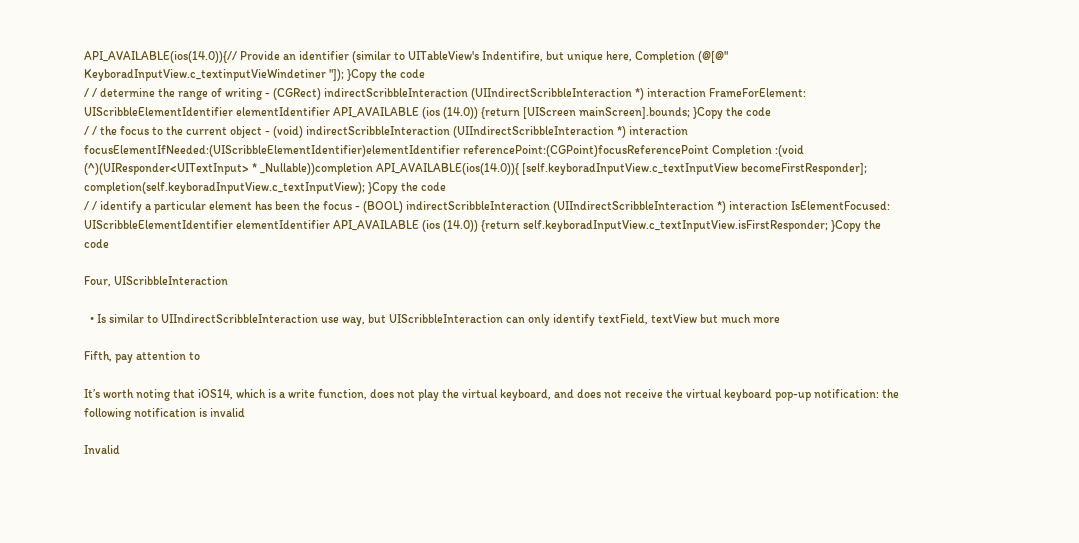API_AVAILABLE(ios(14.0)){// Provide an identifier (similar to UITableView's Indentifire, but unique here, Completion (@[@" KeyboradInputView.c_textinputVieWindetiner "]); }Copy the code
/ / determine the range of writing - (CGRect) indirectScribbleInteraction (UIIndirectScribbleInteraction *) interaction FrameForElement: UIScribbleElementIdentifier elementIdentifier API_AVAILABLE (ios (14.0)) {return [UIScreen mainScreen].bounds; }Copy the code
/ / the focus to the current object - (void) indirectScribbleInteraction (UIIndirectScribbleInteraction *) interaction focusElementIfNeeded:(UIScribbleElementIdentifier)elementIdentifier referencePoint:(CGPoint)focusReferencePoint Completion :(void (^)(UIResponder<UITextInput> * _Nullable))completion API_AVAILABLE(ios(14.0)){ [self.keyboradInputView.c_textInputView becomeFirstResponder]; completion(self.keyboradInputView.c_textInputView); }Copy the code
/ / identify a particular element has been the focus - (BOOL) indirectScribbleInteraction (UIIndirectScribbleInteraction *) interaction IsElementFocused: UIScribbleElementIdentifier elementIdentifier API_AVAILABLE (ios (14.0)) {return self.keyboradInputView.c_textInputView.isFirstResponder; }Copy the code

Four, UIScribbleInteraction

  • Is similar to UIIndirectScribbleInteraction use way, but UIScribbleInteraction can only identify textField, textView but much more

Fifth, pay attention to

It’s worth noting that iOS14, which is a write function, does not play the virtual keyboard, and does not receive the virtual keyboard pop-up notification: the following notification is invalid

Invalid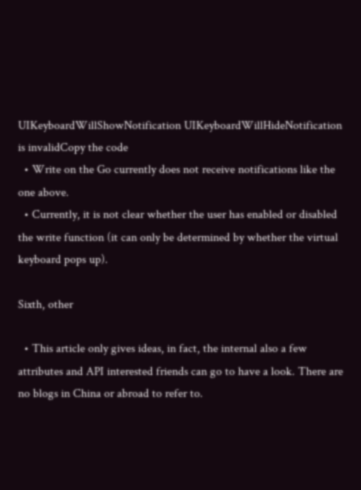UIKeyboardWillShowNotification UIKeyboardWillHideNotification is invalidCopy the code
  • Write on the Go currently does not receive notifications like the one above.
  • Currently, it is not clear whether the user has enabled or disabled the write function (it can only be determined by whether the virtual keyboard pops up).

Sixth, other

  • This article only gives ideas, in fact, the internal also a few attributes and API interested friends can go to have a look. There are no blogs in China or abroad to refer to.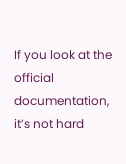If you look at the official documentation, it’s not hard